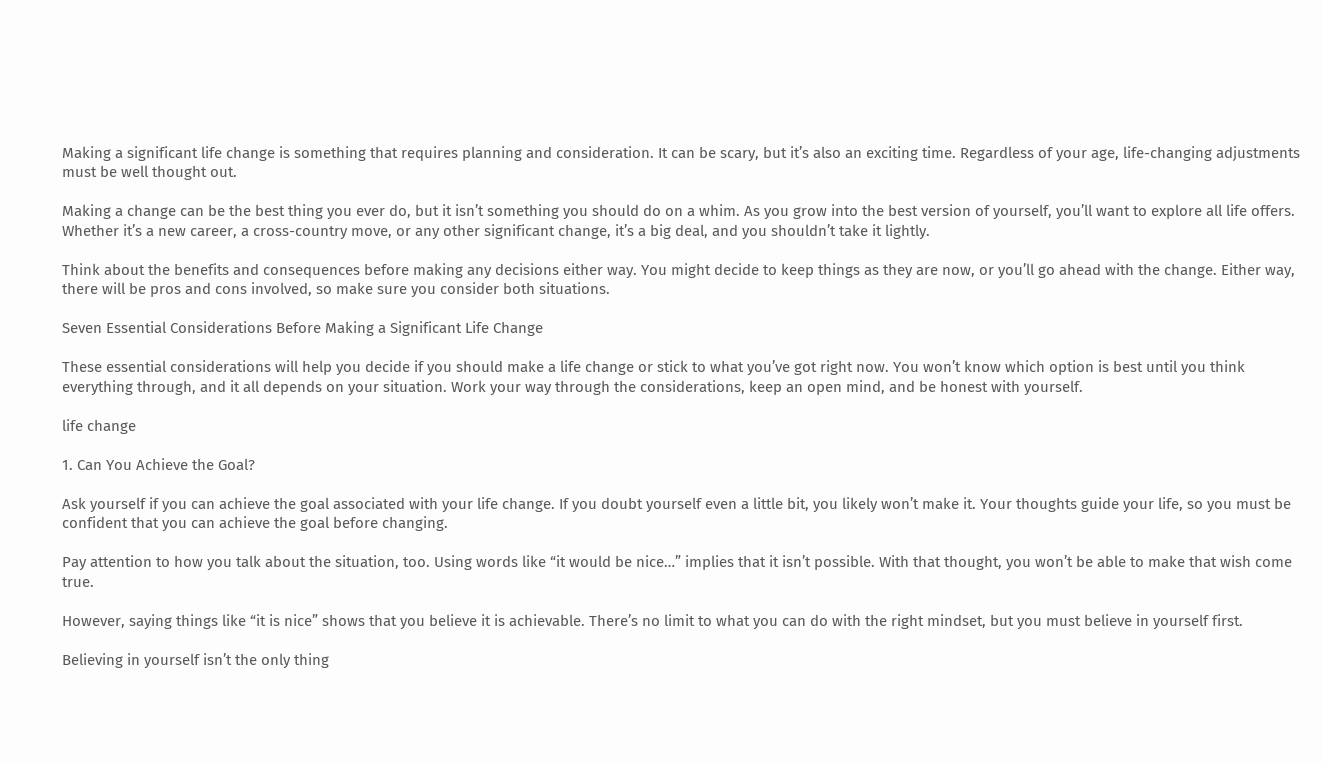Making a significant life change is something that requires planning and consideration. It can be scary, but it’s also an exciting time. Regardless of your age, life-changing adjustments must be well thought out.

Making a change can be the best thing you ever do, but it isn’t something you should do on a whim. As you grow into the best version of yourself, you’ll want to explore all life offers. Whether it’s a new career, a cross-country move, or any other significant change, it’s a big deal, and you shouldn’t take it lightly.

Think about the benefits and consequences before making any decisions either way. You might decide to keep things as they are now, or you’ll go ahead with the change. Either way, there will be pros and cons involved, so make sure you consider both situations.

Seven Essential Considerations Before Making a Significant Life Change

These essential considerations will help you decide if you should make a life change or stick to what you’ve got right now. You won’t know which option is best until you think everything through, and it all depends on your situation. Work your way through the considerations, keep an open mind, and be honest with yourself.

life change

1. Can You Achieve the Goal?

Ask yourself if you can achieve the goal associated with your life change. If you doubt yourself even a little bit, you likely won’t make it. Your thoughts guide your life, so you must be confident that you can achieve the goal before changing.

Pay attention to how you talk about the situation, too. Using words like “it would be nice…” implies that it isn’t possible. With that thought, you won’t be able to make that wish come true.

However, saying things like “it is nice” shows that you believe it is achievable. There’s no limit to what you can do with the right mindset, but you must believe in yourself first.

Believing in yourself isn’t the only thing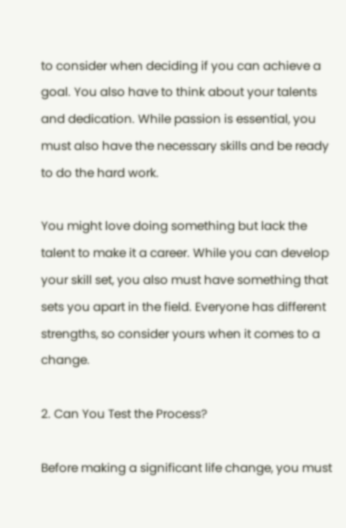to consider when deciding if you can achieve a goal. You also have to think about your talents and dedication. While passion is essential, you must also have the necessary skills and be ready to do the hard work.

You might love doing something but lack the talent to make it a career. While you can develop your skill set, you also must have something that sets you apart in the field. Everyone has different strengths, so consider yours when it comes to a change.

2. Can You Test the Process?

Before making a significant life change, you must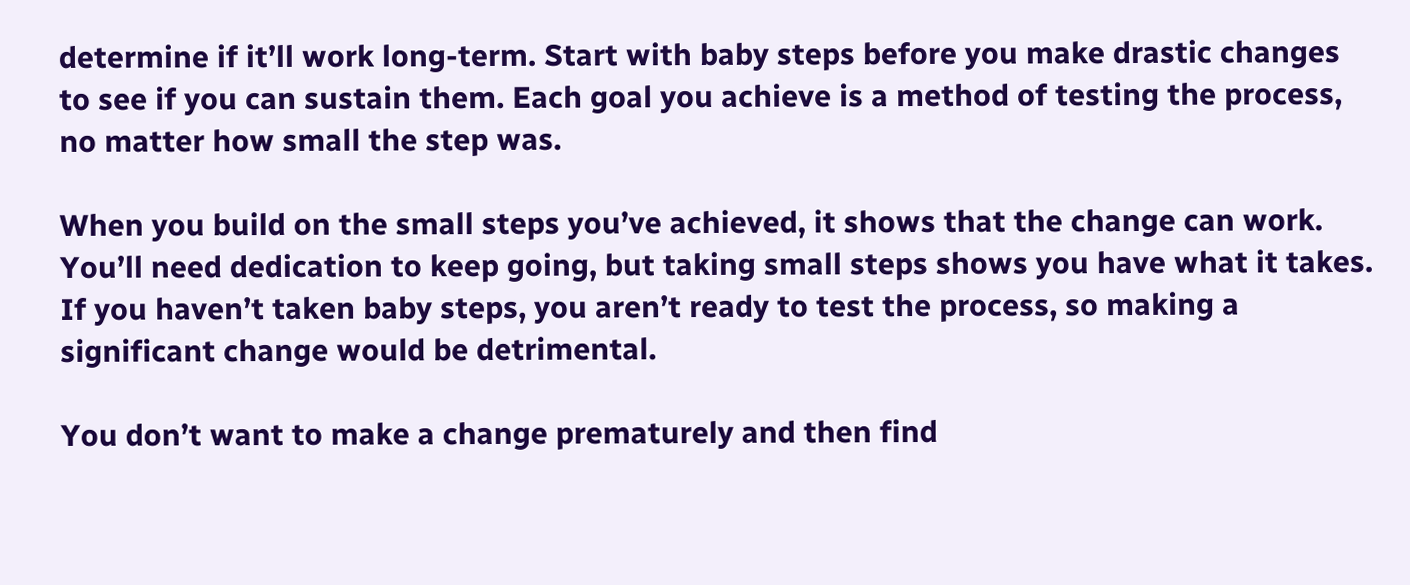determine if it’ll work long-term. Start with baby steps before you make drastic changes to see if you can sustain them. Each goal you achieve is a method of testing the process, no matter how small the step was.

When you build on the small steps you’ve achieved, it shows that the change can work. You’ll need dedication to keep going, but taking small steps shows you have what it takes. If you haven’t taken baby steps, you aren’t ready to test the process, so making a significant change would be detrimental.

You don’t want to make a change prematurely and then find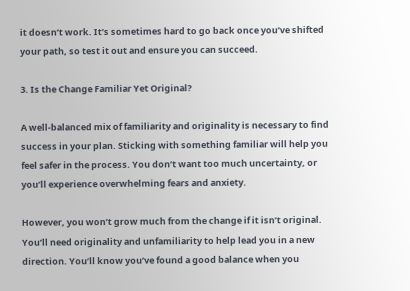it doesn’t work. It’s sometimes hard to go back once you’ve shifted your path, so test it out and ensure you can succeed.

3. Is the Change Familiar Yet Original?

A well-balanced mix of familiarity and originality is necessary to find success in your plan. Sticking with something familiar will help you feel safer in the process. You don’t want too much uncertainty, or you’ll experience overwhelming fears and anxiety.

However, you won’t grow much from the change if it isn’t original. You’ll need originality and unfamiliarity to help lead you in a new direction. You’ll know you’ve found a good balance when you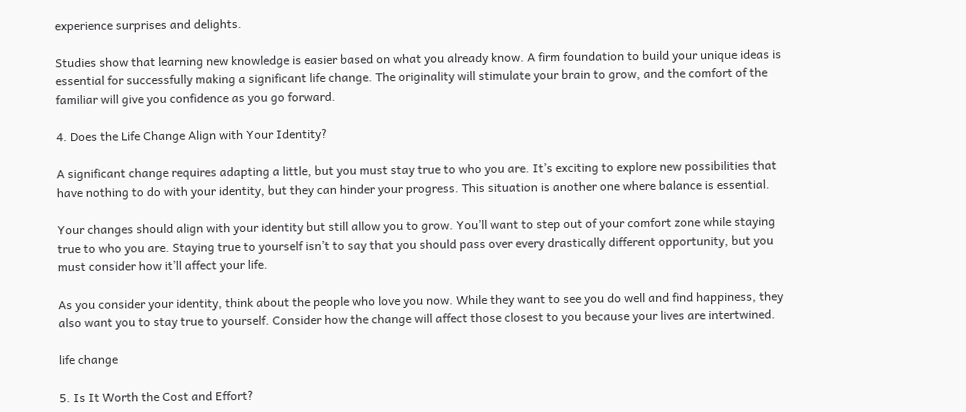experience surprises and delights.

Studies show that learning new knowledge is easier based on what you already know. A firm foundation to build your unique ideas is essential for successfully making a significant life change. The originality will stimulate your brain to grow, and the comfort of the familiar will give you confidence as you go forward.

4. Does the Life Change Align with Your Identity?

A significant change requires adapting a little, but you must stay true to who you are. It’s exciting to explore new possibilities that have nothing to do with your identity, but they can hinder your progress. This situation is another one where balance is essential.

Your changes should align with your identity but still allow you to grow. You’ll want to step out of your comfort zone while staying true to who you are. Staying true to yourself isn’t to say that you should pass over every drastically different opportunity, but you must consider how it’ll affect your life.

As you consider your identity, think about the people who love you now. While they want to see you do well and find happiness, they also want you to stay true to yourself. Consider how the change will affect those closest to you because your lives are intertwined.

life change

5. Is It Worth the Cost and Effort?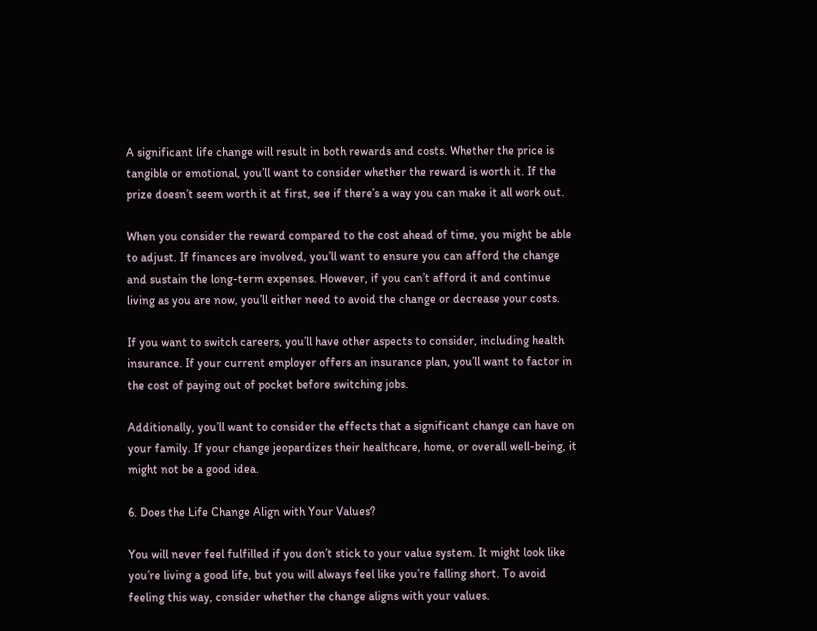A significant life change will result in both rewards and costs. Whether the price is tangible or emotional, you’ll want to consider whether the reward is worth it. If the prize doesn’t seem worth it at first, see if there’s a way you can make it all work out.

When you consider the reward compared to the cost ahead of time, you might be able to adjust. If finances are involved, you’ll want to ensure you can afford the change and sustain the long-term expenses. However, if you can’t afford it and continue living as you are now, you’ll either need to avoid the change or decrease your costs.

If you want to switch careers, you’ll have other aspects to consider, including health insurance. If your current employer offers an insurance plan, you’ll want to factor in the cost of paying out of pocket before switching jobs.

Additionally, you’ll want to consider the effects that a significant change can have on your family. If your change jeopardizes their healthcare, home, or overall well-being, it might not be a good idea.

6. Does the Life Change Align with Your Values?

You will never feel fulfilled if you don’t stick to your value system. It might look like you’re living a good life, but you will always feel like you’re falling short. To avoid feeling this way, consider whether the change aligns with your values.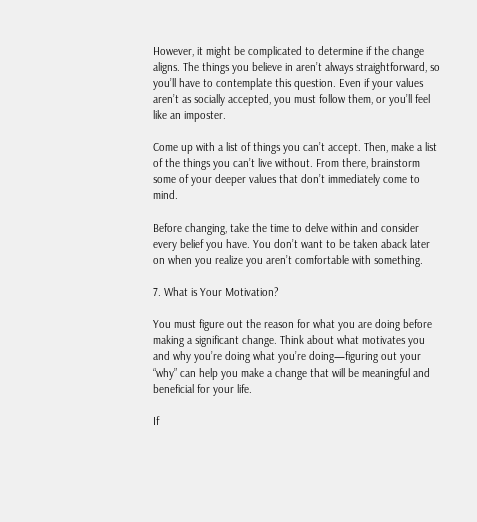However, it might be complicated to determine if the change aligns. The things you believe in aren’t always straightforward, so you’ll have to contemplate this question. Even if your values aren’t as socially accepted, you must follow them, or you’ll feel like an imposter.

Come up with a list of things you can’t accept. Then, make a list of the things you can’t live without. From there, brainstorm some of your deeper values that don’t immediately come to mind.

Before changing, take the time to delve within and consider every belief you have. You don’t want to be taken aback later on when you realize you aren’t comfortable with something.

7. What is Your Motivation?

You must figure out the reason for what you are doing before making a significant change. Think about what motivates you and why you’re doing what you’re doing—figuring out your “why” can help you make a change that will be meaningful and beneficial for your life.

If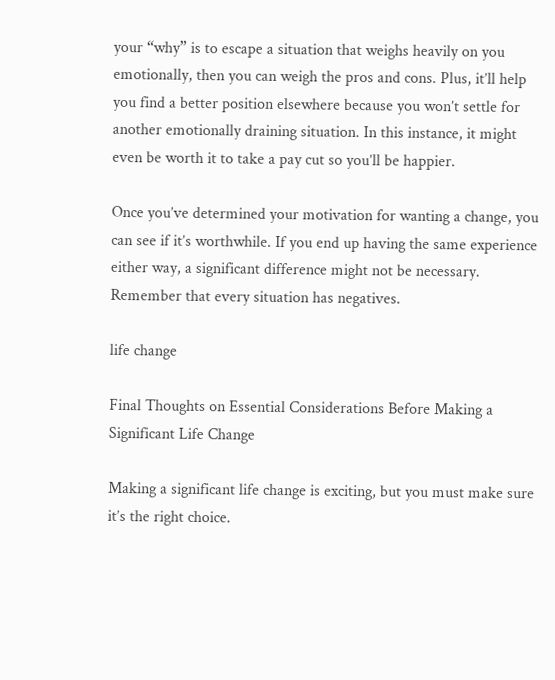your “why” is to escape a situation that weighs heavily on you emotionally, then you can weigh the pros and cons. Plus, it’ll help you find a better position elsewhere because you won’t settle for another emotionally draining situation. In this instance, it might even be worth it to take a pay cut so you’ll be happier.

Once you’ve determined your motivation for wanting a change, you can see if it’s worthwhile. If you end up having the same experience either way, a significant difference might not be necessary. Remember that every situation has negatives.

life change

Final Thoughts on Essential Considerations Before Making a Significant Life Change

Making a significant life change is exciting, but you must make sure it’s the right choice.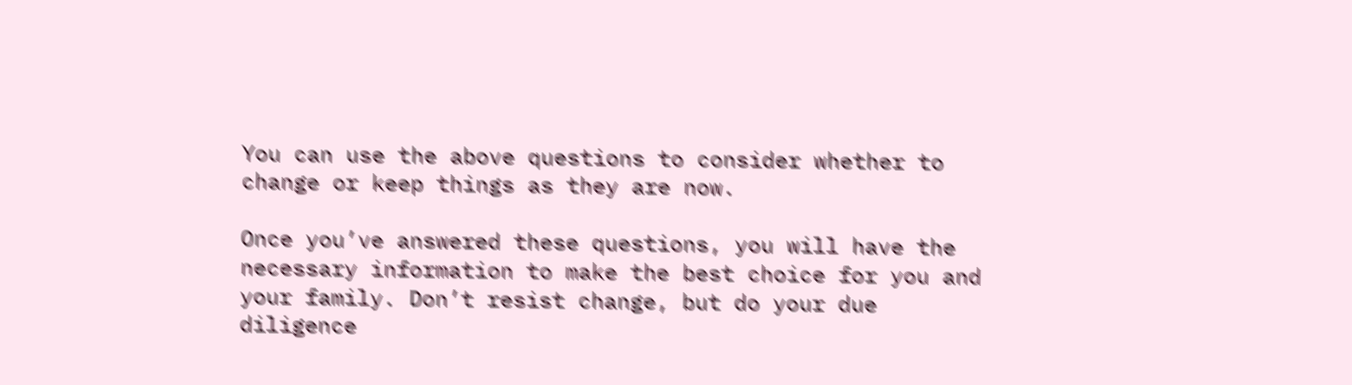You can use the above questions to consider whether to change or keep things as they are now.

Once you’ve answered these questions, you will have the necessary information to make the best choice for you and your family. Don’t resist change, but do your due diligence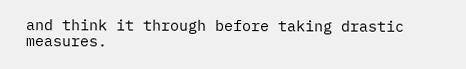and think it through before taking drastic measures.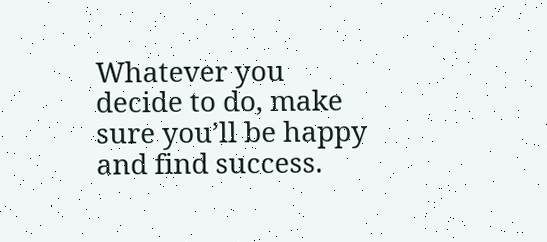Whatever you decide to do, make sure you’ll be happy and find success.